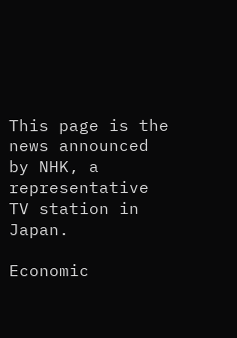This page is the news announced by NHK, a representative TV station in Japan.

Economic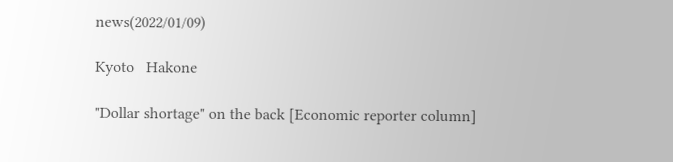news(2022/01/09)

Kyoto   Hakone

"Dollar shortage" on the back [Economic reporter column]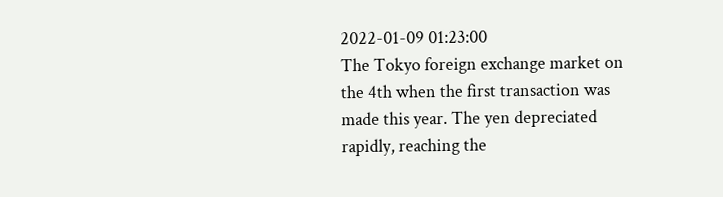2022-01-09 01:23:00
The Tokyo foreign exchange market on the 4th when the first transaction was made this year. The yen depreciated rapidly, reaching the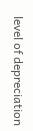level of depreciation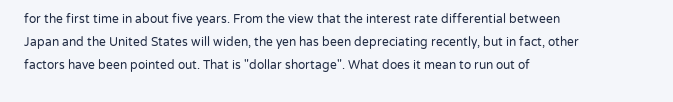for the first time in about five years. From the view that the interest rate differential between Japan and the United States will widen, the yen has been depreciating recently, but in fact, other factors have been pointed out. That is "dollar shortage". What does it mean to run out of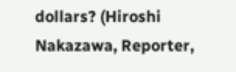dollars? (Hiroshi Nakazawa, Reporter,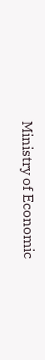Ministry of Economic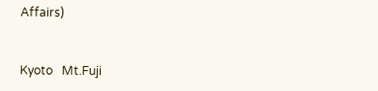Affairs)


Kyoto   Mt.Fuji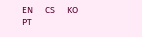EN      CS      KO      PT